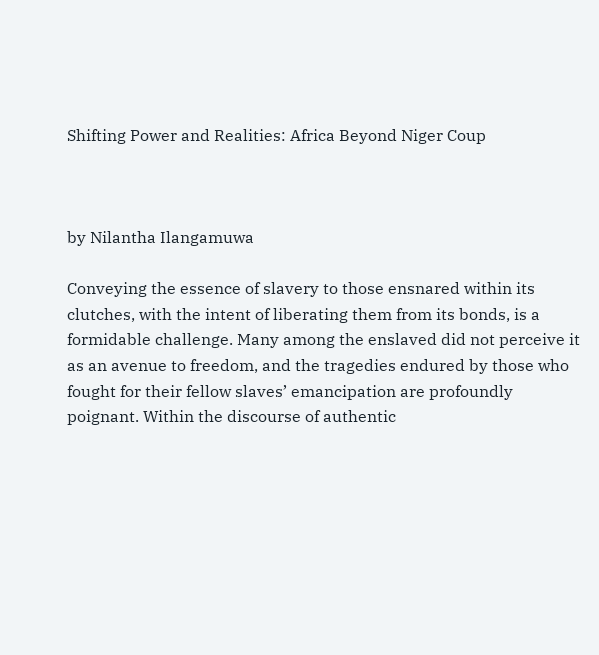Shifting Power and Realities: Africa Beyond Niger Coup



by Nilantha Ilangamuwa

Conveying the essence of slavery to those ensnared within its clutches, with the intent of liberating them from its bonds, is a formidable challenge. Many among the enslaved did not perceive it as an avenue to freedom, and the tragedies endured by those who fought for their fellow slaves’ emancipation are profoundly poignant. Within the discourse of authentic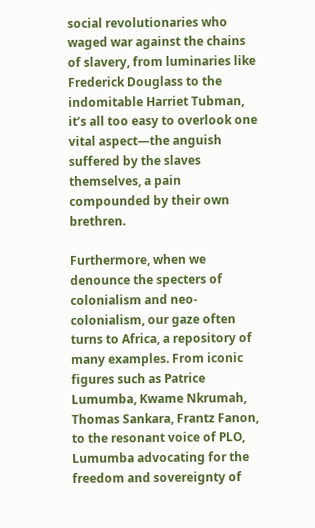social revolutionaries who waged war against the chains of slavery, from luminaries like Frederick Douglass to the indomitable Harriet Tubman, it’s all too easy to overlook one vital aspect—the anguish suffered by the slaves themselves, a pain compounded by their own brethren.

Furthermore, when we denounce the specters of colonialism and neo-colonialism, our gaze often turns to Africa, a repository of many examples. From iconic figures such as Patrice Lumumba, Kwame Nkrumah, Thomas Sankara, Frantz Fanon, to the resonant voice of PLO, Lumumba advocating for the freedom and sovereignty of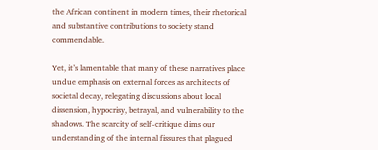the African continent in modern times, their rhetorical and substantive contributions to society stand commendable.

Yet, it’s lamentable that many of these narratives place undue emphasis on external forces as architects of societal decay, relegating discussions about local dissension, hypocrisy, betrayal, and vulnerability to the shadows. The scarcity of self-critique dims our understanding of the internal fissures that plagued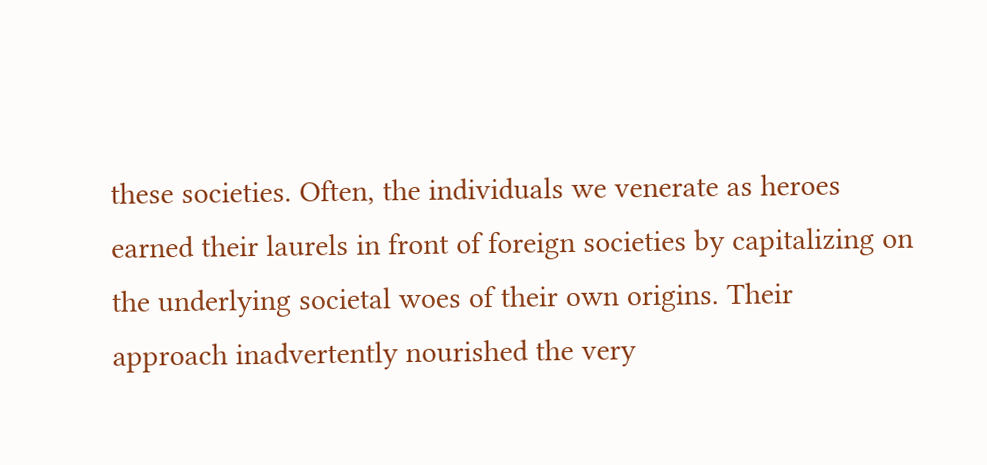these societies. Often, the individuals we venerate as heroes earned their laurels in front of foreign societies by capitalizing on the underlying societal woes of their own origins. Their approach inadvertently nourished the very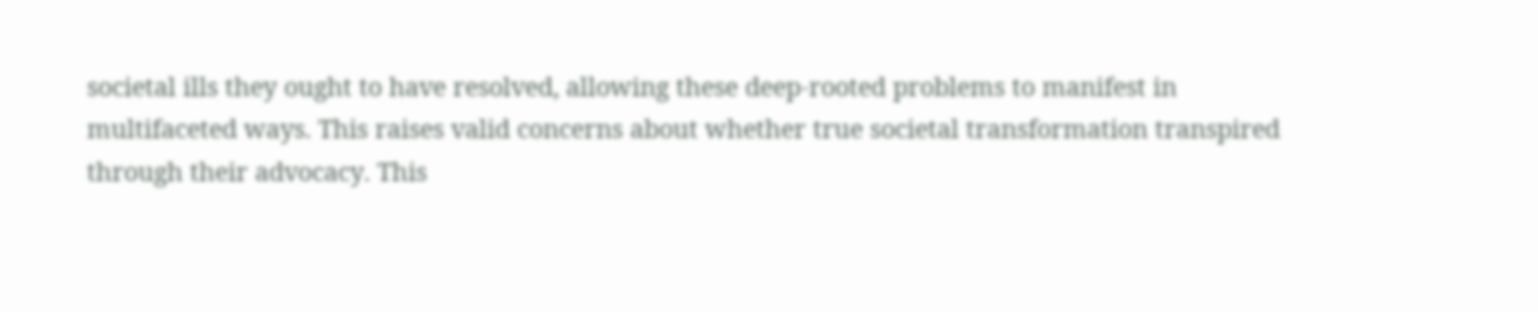societal ills they ought to have resolved, allowing these deep-rooted problems to manifest in multifaceted ways. This raises valid concerns about whether true societal transformation transpired through their advocacy. This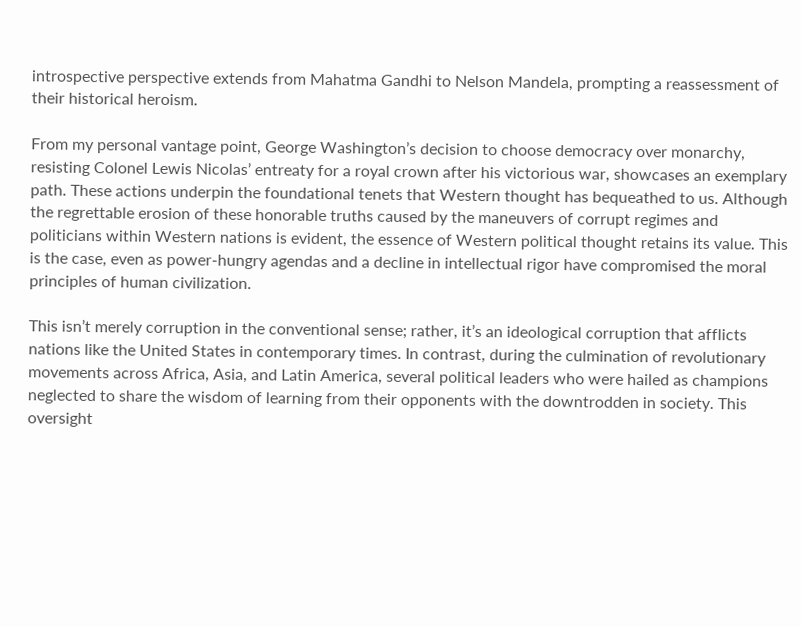introspective perspective extends from Mahatma Gandhi to Nelson Mandela, prompting a reassessment of their historical heroism.

From my personal vantage point, George Washington’s decision to choose democracy over monarchy, resisting Colonel Lewis Nicolas’ entreaty for a royal crown after his victorious war, showcases an exemplary path. These actions underpin the foundational tenets that Western thought has bequeathed to us. Although the regrettable erosion of these honorable truths caused by the maneuvers of corrupt regimes and politicians within Western nations is evident, the essence of Western political thought retains its value. This is the case, even as power-hungry agendas and a decline in intellectual rigor have compromised the moral principles of human civilization.

This isn’t merely corruption in the conventional sense; rather, it’s an ideological corruption that afflicts nations like the United States in contemporary times. In contrast, during the culmination of revolutionary movements across Africa, Asia, and Latin America, several political leaders who were hailed as champions neglected to share the wisdom of learning from their opponents with the downtrodden in society. This oversight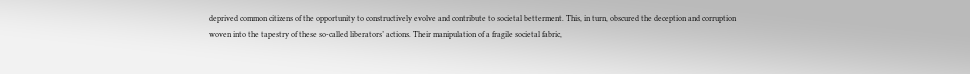deprived common citizens of the opportunity to constructively evolve and contribute to societal betterment. This, in turn, obscured the deception and corruption woven into the tapestry of these so-called liberators’ actions. Their manipulation of a fragile societal fabric,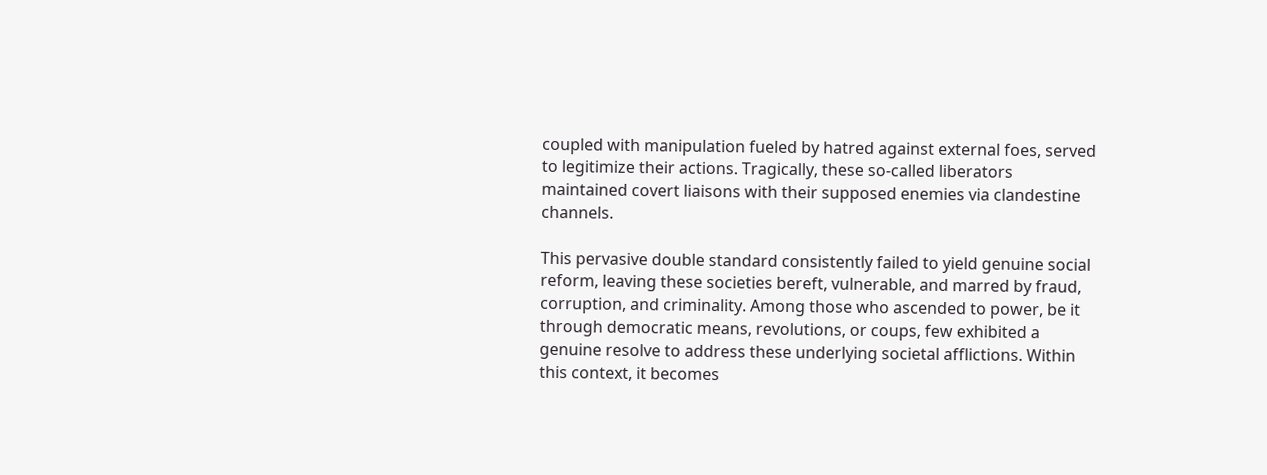coupled with manipulation fueled by hatred against external foes, served to legitimize their actions. Tragically, these so-called liberators maintained covert liaisons with their supposed enemies via clandestine channels.

This pervasive double standard consistently failed to yield genuine social reform, leaving these societies bereft, vulnerable, and marred by fraud, corruption, and criminality. Among those who ascended to power, be it through democratic means, revolutions, or coups, few exhibited a genuine resolve to address these underlying societal afflictions. Within this context, it becomes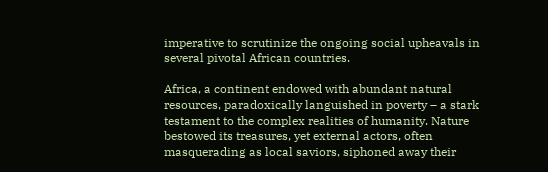imperative to scrutinize the ongoing social upheavals in several pivotal African countries.

Africa, a continent endowed with abundant natural resources, paradoxically languished in poverty – a stark testament to the complex realities of humanity. Nature bestowed its treasures, yet external actors, often masquerading as local saviors, siphoned away their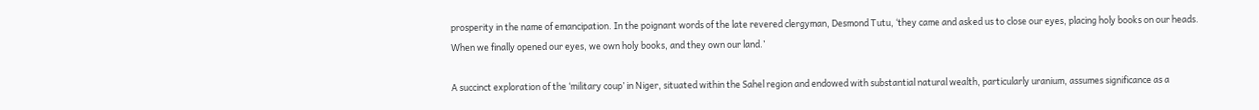prosperity in the name of emancipation. In the poignant words of the late revered clergyman, Desmond Tutu, ‘they came and asked us to close our eyes, placing holy books on our heads. When we finally opened our eyes, we own holy books, and they own our land.’

A succinct exploration of the ‘military coup’ in Niger, situated within the Sahel region and endowed with substantial natural wealth, particularly uranium, assumes significance as a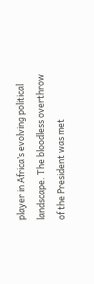player in Africa’s evolving political landscape. The bloodless overthrow of the President was met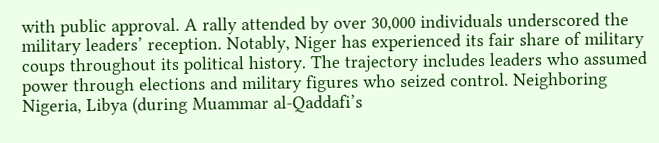with public approval. A rally attended by over 30,000 individuals underscored the military leaders’ reception. Notably, Niger has experienced its fair share of military coups throughout its political history. The trajectory includes leaders who assumed power through elections and military figures who seized control. Neighboring Nigeria, Libya (during Muammar al-Qaddafi’s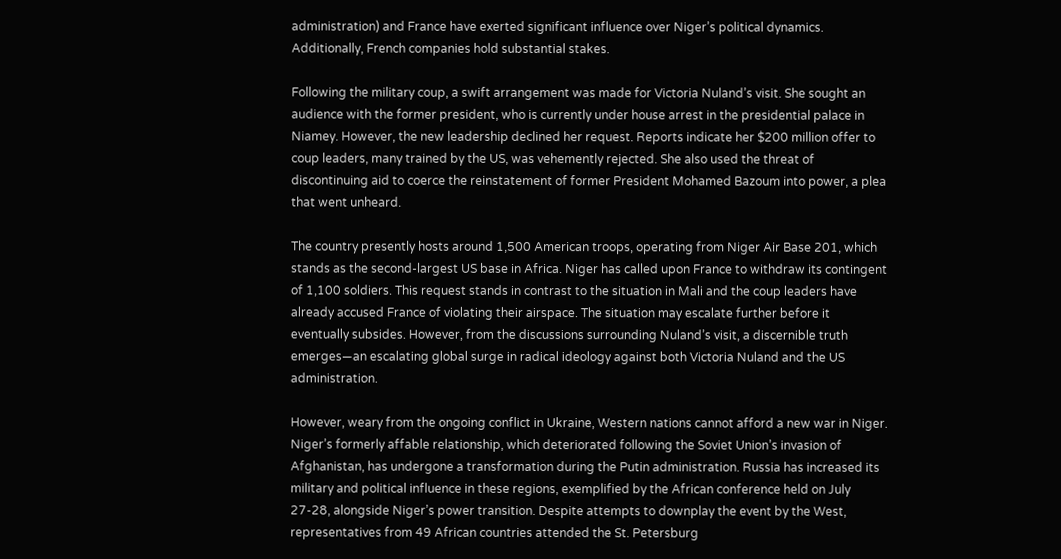administration) and France have exerted significant influence over Niger’s political dynamics. Additionally, French companies hold substantial stakes.

Following the military coup, a swift arrangement was made for Victoria Nuland’s visit. She sought an audience with the former president, who is currently under house arrest in the presidential palace in Niamey. However, the new leadership declined her request. Reports indicate her $200 million offer to coup leaders, many trained by the US, was vehemently rejected. She also used the threat of discontinuing aid to coerce the reinstatement of former President Mohamed Bazoum into power, a plea that went unheard.

The country presently hosts around 1,500 American troops, operating from Niger Air Base 201, which stands as the second-largest US base in Africa. Niger has called upon France to withdraw its contingent of 1,100 soldiers. This request stands in contrast to the situation in Mali and the coup leaders have already accused France of violating their airspace. The situation may escalate further before it eventually subsides. However, from the discussions surrounding Nuland’s visit, a discernible truth emerges—an escalating global surge in radical ideology against both Victoria Nuland and the US administration.

However, weary from the ongoing conflict in Ukraine, Western nations cannot afford a new war in Niger. Niger’s formerly affable relationship, which deteriorated following the Soviet Union’s invasion of Afghanistan, has undergone a transformation during the Putin administration. Russia has increased its military and political influence in these regions, exemplified by the African conference held on July 27-28, alongside Niger’s power transition. Despite attempts to downplay the event by the West, representatives from 49 African countries attended the St. Petersburg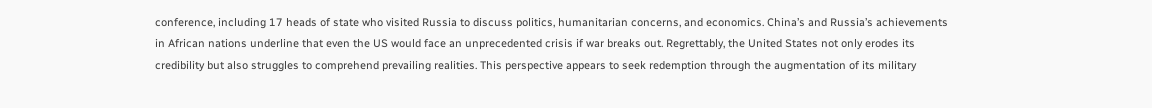conference, including 17 heads of state who visited Russia to discuss politics, humanitarian concerns, and economics. China’s and Russia’s achievements in African nations underline that even the US would face an unprecedented crisis if war breaks out. Regrettably, the United States not only erodes its credibility but also struggles to comprehend prevailing realities. This perspective appears to seek redemption through the augmentation of its military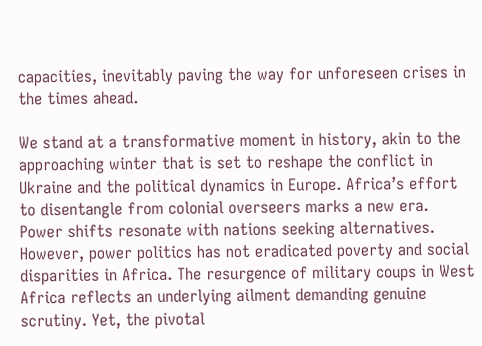capacities, inevitably paving the way for unforeseen crises in the times ahead.

We stand at a transformative moment in history, akin to the approaching winter that is set to reshape the conflict in Ukraine and the political dynamics in Europe. Africa’s effort to disentangle from colonial overseers marks a new era. Power shifts resonate with nations seeking alternatives. However, power politics has not eradicated poverty and social disparities in Africa. The resurgence of military coups in West Africa reflects an underlying ailment demanding genuine scrutiny. Yet, the pivotal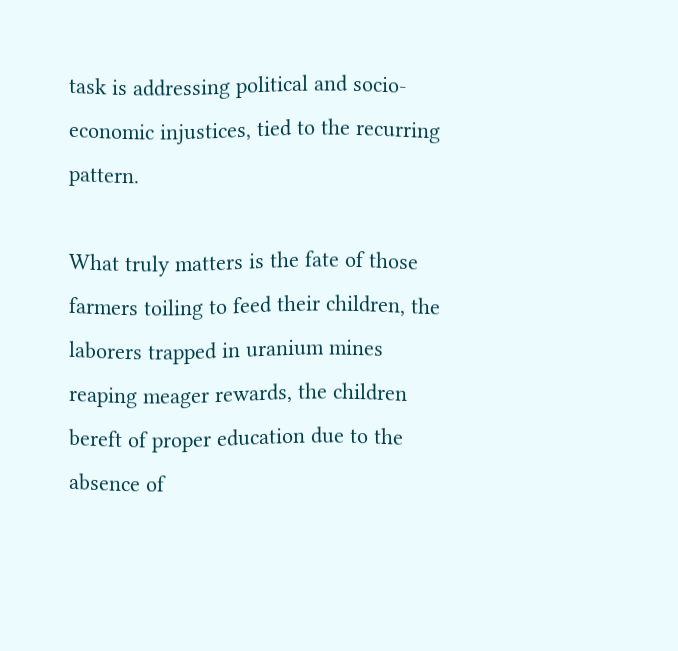task is addressing political and socio-economic injustices, tied to the recurring pattern.

What truly matters is the fate of those farmers toiling to feed their children, the laborers trapped in uranium mines reaping meager rewards, the children bereft of proper education due to the absence of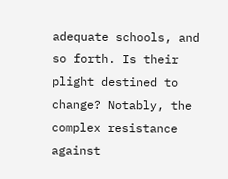adequate schools, and so forth. Is their plight destined to change? Notably, the complex resistance against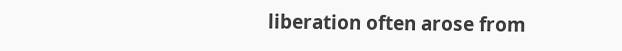liberation often arose from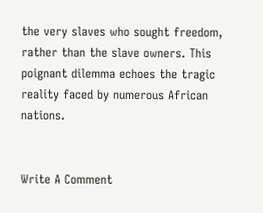the very slaves who sought freedom, rather than the slave owners. This poignant dilemma echoes the tragic reality faced by numerous African nations.


Write A Comment